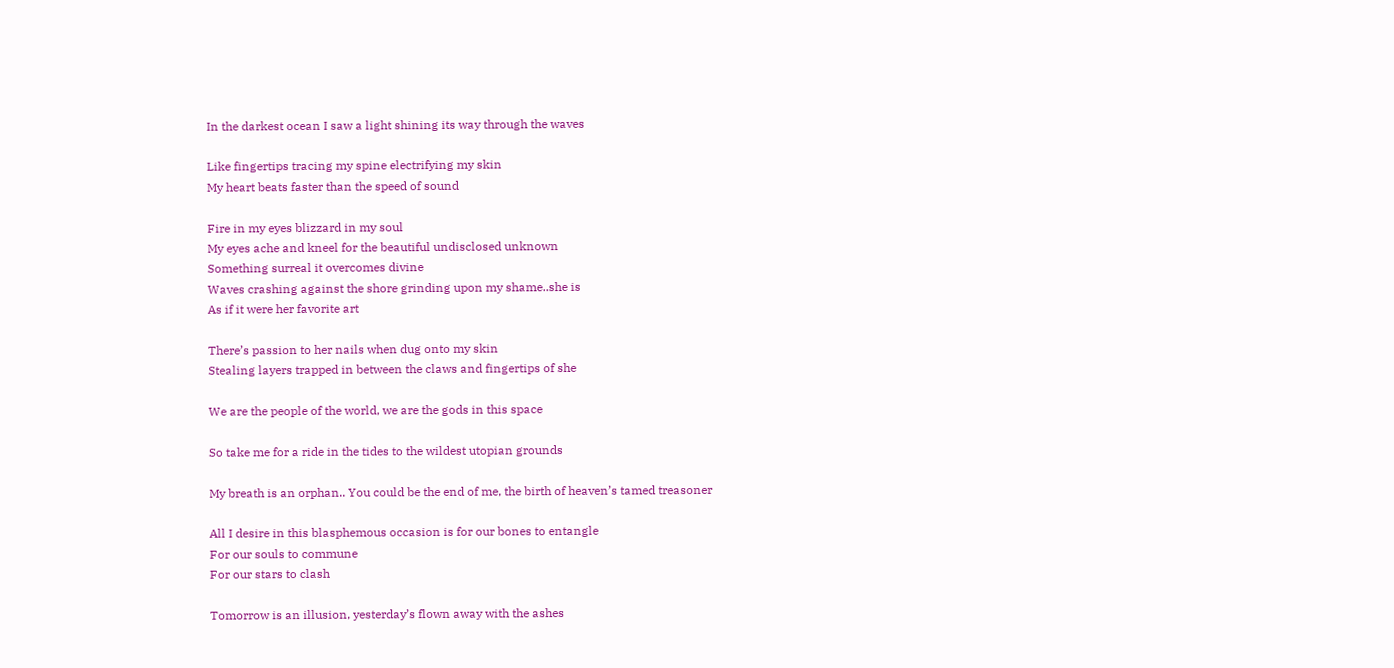In the darkest ocean I saw a light shining its way through the waves

Like fingertips tracing my spine electrifying my skin
My heart beats faster than the speed of sound

Fire in my eyes blizzard in my soul
My eyes ache and kneel for the beautiful undisclosed unknown
Something surreal it overcomes divine
Waves crashing against the shore grinding upon my shame..she is
As if it were her favorite art

There’s passion to her nails when dug onto my skin
Stealing layers trapped in between the claws and fingertips of she

We are the people of the world, we are the gods in this space

So take me for a ride in the tides to the wildest utopian grounds

My breath is an orphan.. You could be the end of me, the birth of heaven’s tamed treasoner

All I desire in this blasphemous occasion is for our bones to entangle
For our souls to commune
For our stars to clash

Tomorrow is an illusion, yesterday’s flown away with the ashes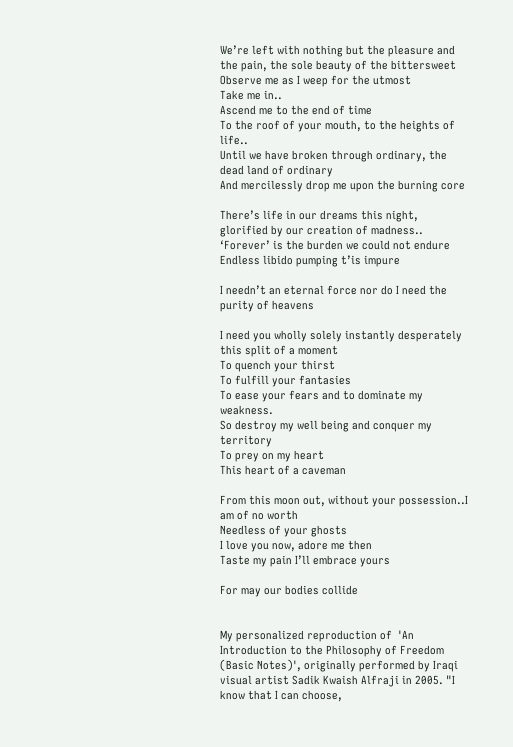We’re left with nothing but the pleasure and the pain, the sole beauty of the bittersweet
Observe me as I weep for the utmost
Take me in..
Ascend me to the end of time
To the roof of your mouth, to the heights of life..
Until we have broken through ordinary, the dead land of ordinary
And mercilessly drop me upon the burning core

There’s life in our dreams this night, glorified by our creation of madness..
‘Forever’ is the burden we could not endure
Endless libido pumping t’is impure

I needn’t an eternal force nor do I need the purity of heavens

I need you wholly solely instantly desperately this split of a moment
To quench your thirst
To fulfill your fantasies
To ease your fears and to dominate my weakness.
So destroy my well being and conquer my territory
To prey on my heart
This heart of a caveman

From this moon out, without your possession..I am of no worth
Needless of your ghosts
I love you now, adore me then
Taste my pain I’ll embrace yours

For may our bodies collide


My personalized reproduction of  'An Introduction to the Philosophy of Freedom (Basic Notes)', originally performed by Iraqi visual artist Sadik Kwaish Alfraji in 2005. "I know that I can choose,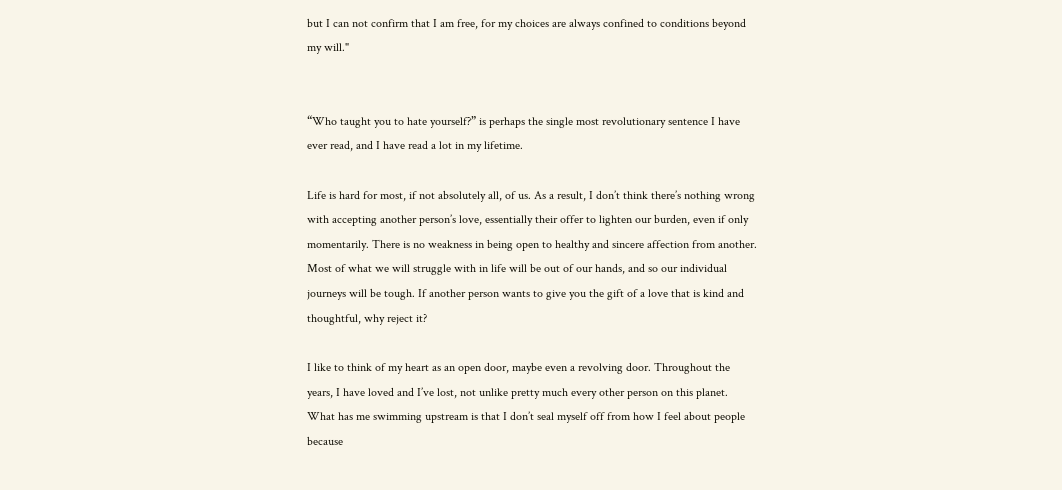but I can not confirm that I am free, for my choices are always confined to conditions beyond my will."


“Who taught you to hate yourself?” is perhaps the single most revolutionary sentence I have ever read, and I have read a lot in my lifetime.

Life is hard for most, if not absolutely all, of us. As a result, I don’t think there’s nothing wrong with accepting another person’s love, essentially their offer to lighten our burden, even if only momentarily. There is no weakness in being open to healthy and sincere affection from another. Most of what we will struggle with in life will be out of our hands, and so our individual journeys will be tough. If another person wants to give you the gift of a love that is kind and thoughtful, why reject it?

I like to think of my heart as an open door, maybe even a revolving door. Throughout the years, I have loved and I’ve lost, not unlike pretty much every other person on this planet. What has me swimming upstream is that I don’t seal myself off from how I feel about people because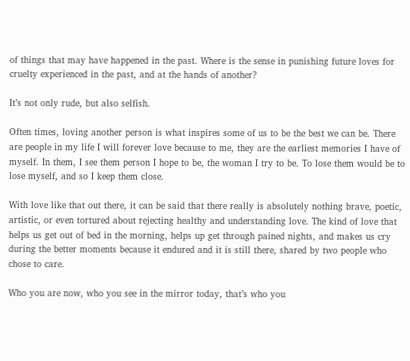of things that may have happened in the past. Where is the sense in punishing future loves for cruelty experienced in the past, and at the hands of another?

It’s not only rude, but also selfish.

Often times, loving another person is what inspires some of us to be the best we can be. There are people in my life I will forever love because to me, they are the earliest memories I have of myself. In them, I see them person I hope to be, the woman I try to be. To lose them would be to lose myself, and so I keep them close.

With love like that out there, it can be said that there really is absolutely nothing brave, poetic, artistic, or even tortured about rejecting healthy and understanding love. The kind of love that helps us get out of bed in the morning, helps up get through pained nights, and makes us cry during the better moments because it endured and it is still there, shared by two people who chose to care.

Who you are now, who you see in the mirror today, that’s who you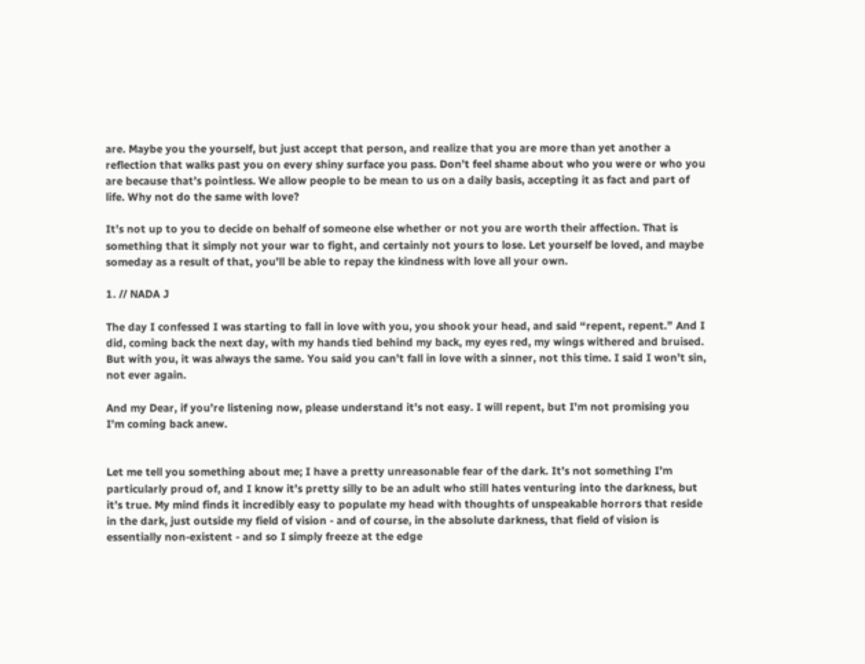are. Maybe you the yourself, but just accept that person, and realize that you are more than yet another a reflection that walks past you on every shiny surface you pass. Don’t feel shame about who you were or who you are because that’s pointless. We allow people to be mean to us on a daily basis, accepting it as fact and part of life. Why not do the same with love?

It’s not up to you to decide on behalf of someone else whether or not you are worth their affection. That is something that it simply not your war to fight, and certainly not yours to lose. Let yourself be loved, and maybe someday as a result of that, you’ll be able to repay the kindness with love all your own.

1. // NADA J

The day I confessed I was starting to fall in love with you, you shook your head, and said “repent, repent.” And I did, coming back the next day, with my hands tied behind my back, my eyes red, my wings withered and bruised. But with you, it was always the same. You said you can’t fall in love with a sinner, not this time. I said I won’t sin, not ever again.

And my Dear, if you’re listening now, please understand it’s not easy. I will repent, but I'm not promising you I’m coming back anew.


Let me tell you something about me; I have a pretty unreasonable fear of the dark. It’s not something I’m particularly proud of, and I know it’s pretty silly to be an adult who still hates venturing into the darkness, but it’s true. My mind finds it incredibly easy to populate my head with thoughts of unspeakable horrors that reside in the dark, just outside my field of vision - and of course, in the absolute darkness, that field of vision is essentially non-existent - and so I simply freeze at the edge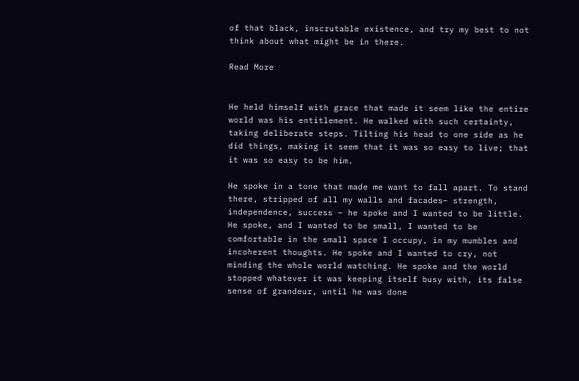of that black, inscrutable existence, and try my best to not think about what might be in there.

Read More


He held himself with grace that made it seem like the entire world was his entitlement. He walked with such certainty, taking deliberate steps. Tilting his head to one side as he did things, making it seem that it was so easy to live; that it was so easy to be him.

He spoke in a tone that made me want to fall apart. To stand there, stripped of all my walls and facades– strength, independence, success – he spoke and I wanted to be little. He spoke, and I wanted to be small, I wanted to be comfortable in the small space I occupy, in my mumbles and incoherent thoughts. He spoke and I wanted to cry, not minding the whole world watching. He spoke and the world stopped whatever it was keeping itself busy with, its false sense of grandeur, until he was done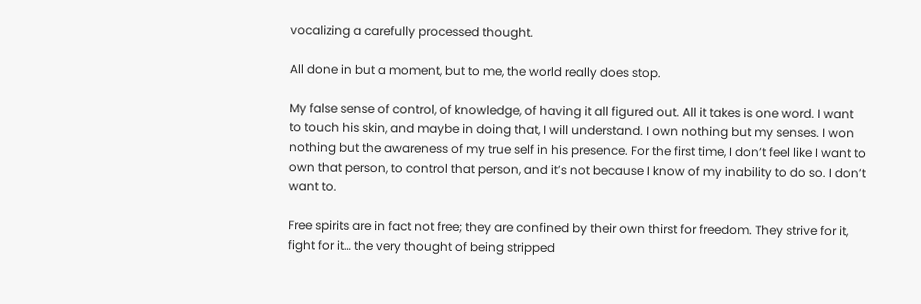vocalizing a carefully processed thought.

All done in but a moment, but to me, the world really does stop.

My false sense of control, of knowledge, of having it all figured out. All it takes is one word. I want to touch his skin, and maybe in doing that, I will understand. I own nothing but my senses. I won nothing but the awareness of my true self in his presence. For the first time, I don’t feel like I want to own that person, to control that person, and it’s not because I know of my inability to do so. I don’t want to.

Free spirits are in fact not free; they are confined by their own thirst for freedom. They strive for it, fight for it… the very thought of being stripped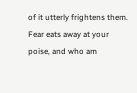of it utterly frightens them. Fear eats away at your poise, and who am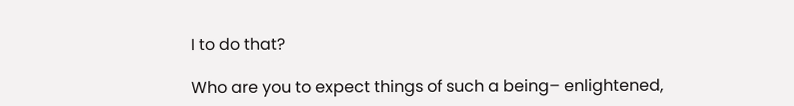I to do that?

Who are you to expect things of such a being– enlightened,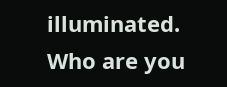illuminated.  Who are you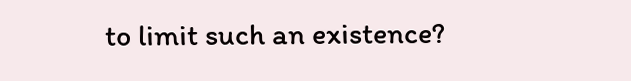to limit such an existence?